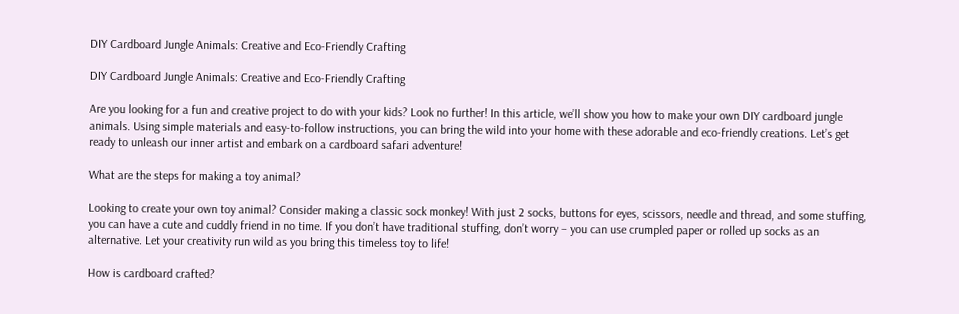DIY Cardboard Jungle Animals: Creative and Eco-Friendly Crafting

DIY Cardboard Jungle Animals: Creative and Eco-Friendly Crafting

Are you looking for a fun and creative project to do with your kids? Look no further! In this article, we’ll show you how to make your own DIY cardboard jungle animals. Using simple materials and easy-to-follow instructions, you can bring the wild into your home with these adorable and eco-friendly creations. Let’s get ready to unleash our inner artist and embark on a cardboard safari adventure!

What are the steps for making a toy animal?

Looking to create your own toy animal? Consider making a classic sock monkey! With just 2 socks, buttons for eyes, scissors, needle and thread, and some stuffing, you can have a cute and cuddly friend in no time. If you don’t have traditional stuffing, don’t worry – you can use crumpled paper or rolled up socks as an alternative. Let your creativity run wild as you bring this timeless toy to life!

How is cardboard crafted?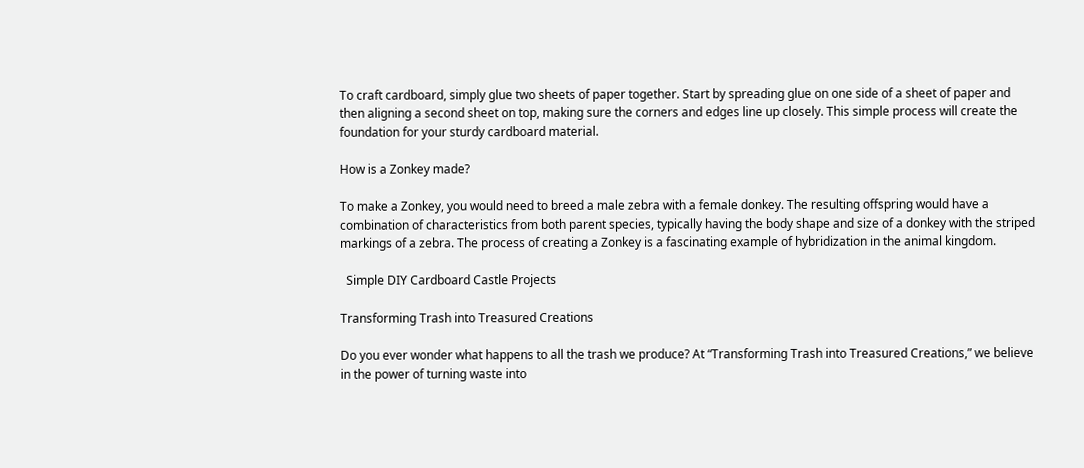To craft cardboard, simply glue two sheets of paper together. Start by spreading glue on one side of a sheet of paper and then aligning a second sheet on top, making sure the corners and edges line up closely. This simple process will create the foundation for your sturdy cardboard material.

How is a Zonkey made?

To make a Zonkey, you would need to breed a male zebra with a female donkey. The resulting offspring would have a combination of characteristics from both parent species, typically having the body shape and size of a donkey with the striped markings of a zebra. The process of creating a Zonkey is a fascinating example of hybridization in the animal kingdom.

  Simple DIY Cardboard Castle Projects

Transforming Trash into Treasured Creations

Do you ever wonder what happens to all the trash we produce? At “Transforming Trash into Treasured Creations,” we believe in the power of turning waste into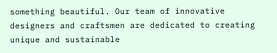something beautiful. Our team of innovative designers and craftsmen are dedicated to creating unique and sustainable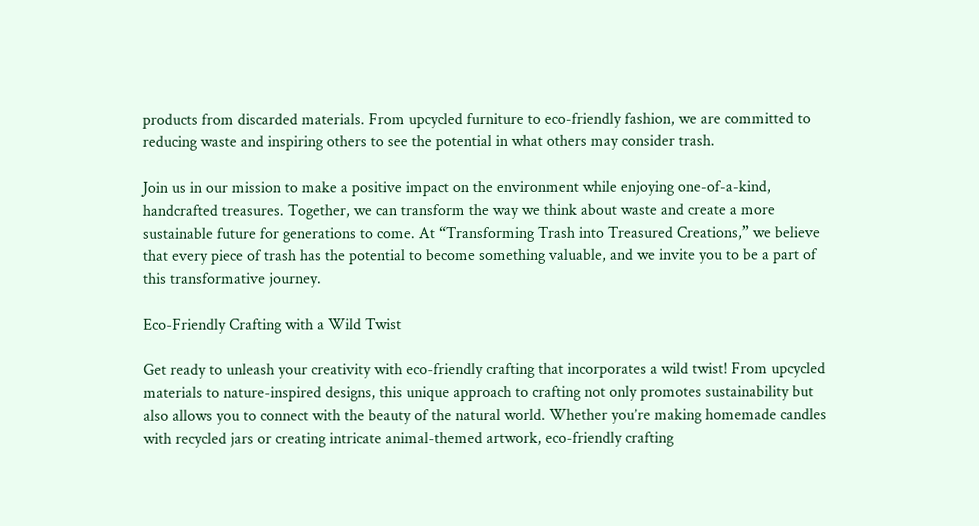products from discarded materials. From upcycled furniture to eco-friendly fashion, we are committed to reducing waste and inspiring others to see the potential in what others may consider trash.

Join us in our mission to make a positive impact on the environment while enjoying one-of-a-kind, handcrafted treasures. Together, we can transform the way we think about waste and create a more sustainable future for generations to come. At “Transforming Trash into Treasured Creations,” we believe that every piece of trash has the potential to become something valuable, and we invite you to be a part of this transformative journey.

Eco-Friendly Crafting with a Wild Twist

Get ready to unleash your creativity with eco-friendly crafting that incorporates a wild twist! From upcycled materials to nature-inspired designs, this unique approach to crafting not only promotes sustainability but also allows you to connect with the beauty of the natural world. Whether you’re making homemade candles with recycled jars or creating intricate animal-themed artwork, eco-friendly crafting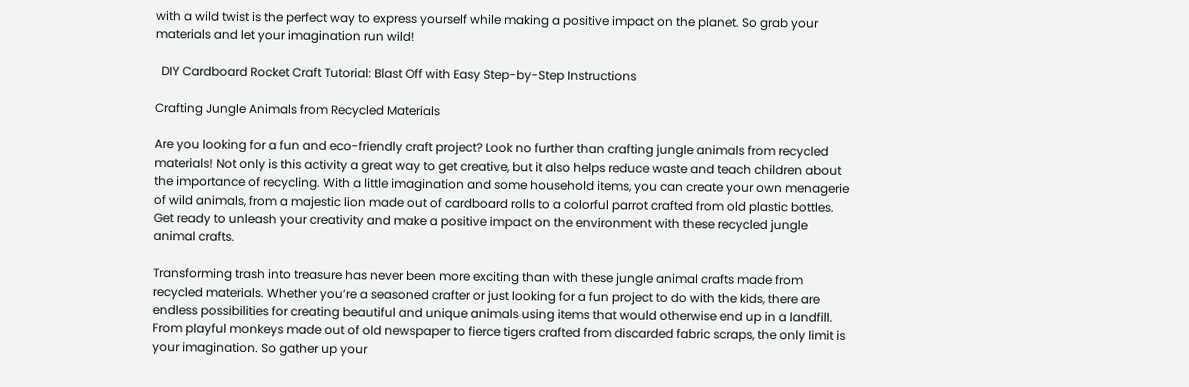with a wild twist is the perfect way to express yourself while making a positive impact on the planet. So grab your materials and let your imagination run wild!

  DIY Cardboard Rocket Craft Tutorial: Blast Off with Easy Step-by-Step Instructions

Crafting Jungle Animals from Recycled Materials

Are you looking for a fun and eco-friendly craft project? Look no further than crafting jungle animals from recycled materials! Not only is this activity a great way to get creative, but it also helps reduce waste and teach children about the importance of recycling. With a little imagination and some household items, you can create your own menagerie of wild animals, from a majestic lion made out of cardboard rolls to a colorful parrot crafted from old plastic bottles. Get ready to unleash your creativity and make a positive impact on the environment with these recycled jungle animal crafts.

Transforming trash into treasure has never been more exciting than with these jungle animal crafts made from recycled materials. Whether you’re a seasoned crafter or just looking for a fun project to do with the kids, there are endless possibilities for creating beautiful and unique animals using items that would otherwise end up in a landfill. From playful monkeys made out of old newspaper to fierce tigers crafted from discarded fabric scraps, the only limit is your imagination. So gather up your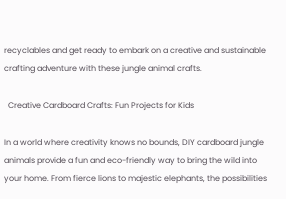recyclables and get ready to embark on a creative and sustainable crafting adventure with these jungle animal crafts.

  Creative Cardboard Crafts: Fun Projects for Kids

In a world where creativity knows no bounds, DIY cardboard jungle animals provide a fun and eco-friendly way to bring the wild into your home. From fierce lions to majestic elephants, the possibilities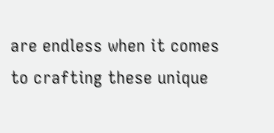are endless when it comes to crafting these unique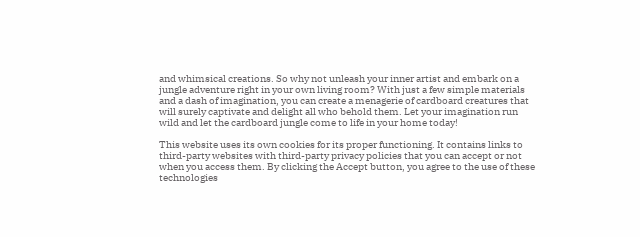and whimsical creations. So why not unleash your inner artist and embark on a jungle adventure right in your own living room? With just a few simple materials and a dash of imagination, you can create a menagerie of cardboard creatures that will surely captivate and delight all who behold them. Let your imagination run wild and let the cardboard jungle come to life in your home today!

This website uses its own cookies for its proper functioning. It contains links to third-party websites with third-party privacy policies that you can accept or not when you access them. By clicking the Accept button, you agree to the use of these technologies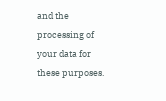and the processing of your data for these purposes.